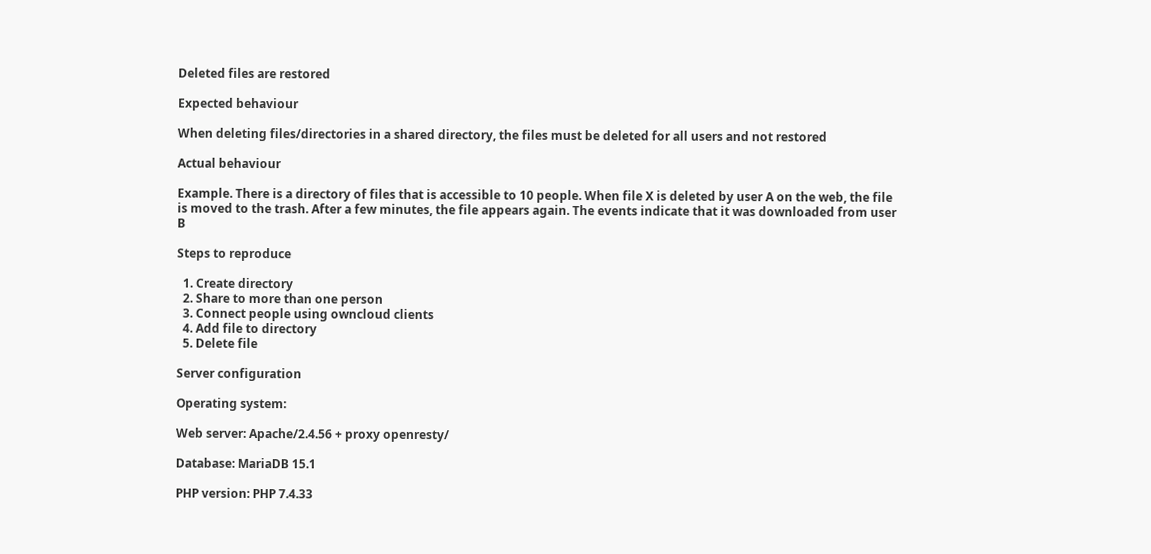Deleted files are restored

Expected behaviour

When deleting files/directories in a shared directory, the files must be deleted for all users and not restored

Actual behaviour

Example. There is a directory of files that is accessible to 10 people. When file X is deleted by user A on the web, the file is moved to the trash. After a few minutes, the file appears again. The events indicate that it was downloaded from user B

Steps to reproduce

  1. Create directory
  2. Share to more than one person
  3. Connect people using owncloud clients
  4. Add file to directory
  5. Delete file

Server configuration

Operating system:

Web server: Apache/2.4.56 + proxy openresty/

Database: MariaDB 15.1

PHP version: PHP 7.4.33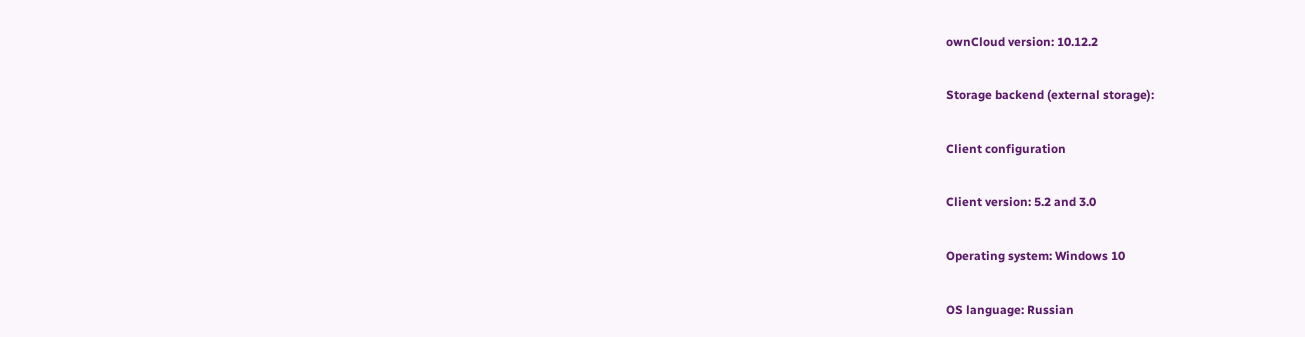ownCloud version: 10.12.2

Storage backend (external storage):

Client configuration

Client version: 5.2 and 3.0

Operating system: Windows 10

OS language: Russian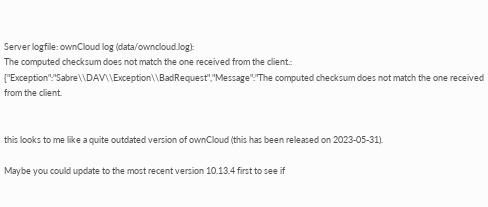Server logfile: ownCloud log (data/owncloud.log):
The computed checksum does not match the one received from the client.: {"Exception":"Sabre\\DAV\\Exception\\BadRequest","Message":"The computed checksum does not match the one received from the client.


this looks to me like a quite outdated version of ownCloud (this has been released on 2023-05-31).

Maybe you could update to the most recent version 10.13.4 first to see if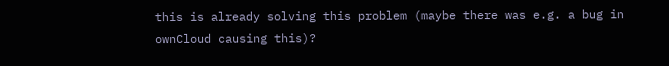this is already solving this problem (maybe there was e.g. a bug in ownCloud causing this)?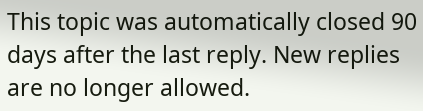This topic was automatically closed 90 days after the last reply. New replies are no longer allowed.